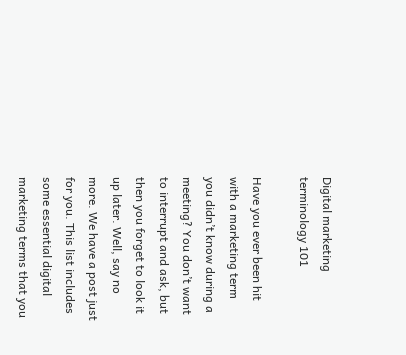Digital marketing terminology 101

Have you ever been hit with a marketing term you didn’t know during a meeting? You don’t want to interrupt and ask, but then you forget to look it up later. Well, say no more. We have a post just for you. This list includes some essential digital marketing terms that you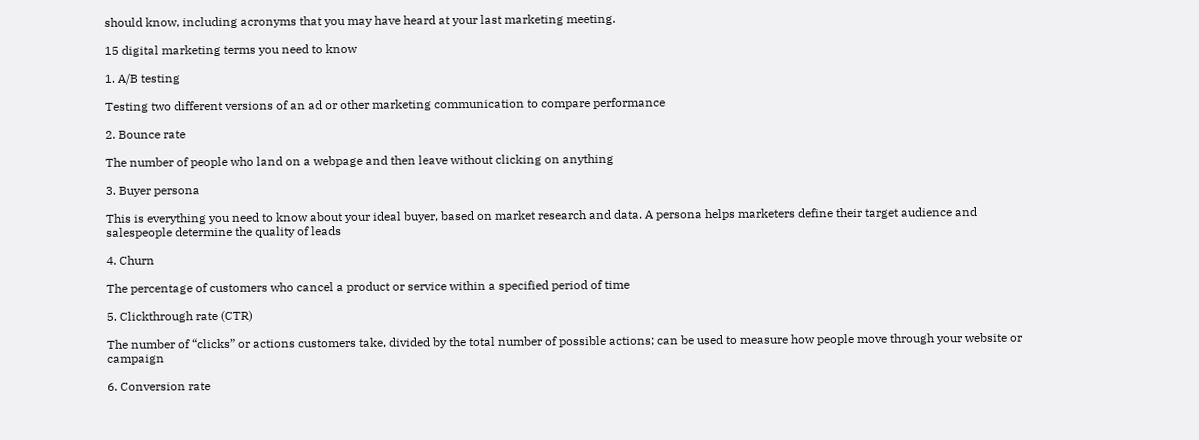should know, including acronyms that you may have heard at your last marketing meeting.

15 digital marketing terms you need to know

1. A/B testing

Testing two different versions of an ad or other marketing communication to compare performance

2. Bounce rate

The number of people who land on a webpage and then leave without clicking on anything

3. Buyer persona

This is everything you need to know about your ideal buyer, based on market research and data. A persona helps marketers define their target audience and salespeople determine the quality of leads

4. Churn

The percentage of customers who cancel a product or service within a specified period of time

5. Clickthrough rate (CTR)

The number of “clicks” or actions customers take, divided by the total number of possible actions; can be used to measure how people move through your website or campaign

6. Conversion rate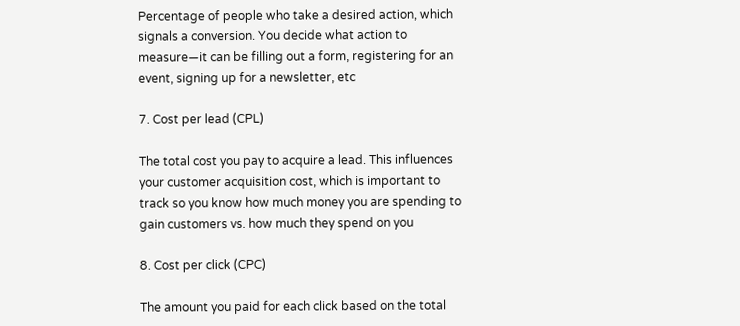Percentage of people who take a desired action, which signals a conversion. You decide what action to measure—it can be filling out a form, registering for an event, signing up for a newsletter, etc

7. Cost per lead (CPL)

The total cost you pay to acquire a lead. This influences your customer acquisition cost, which is important to track so you know how much money you are spending to gain customers vs. how much they spend on you

8. Cost per click (CPC)

The amount you paid for each click based on the total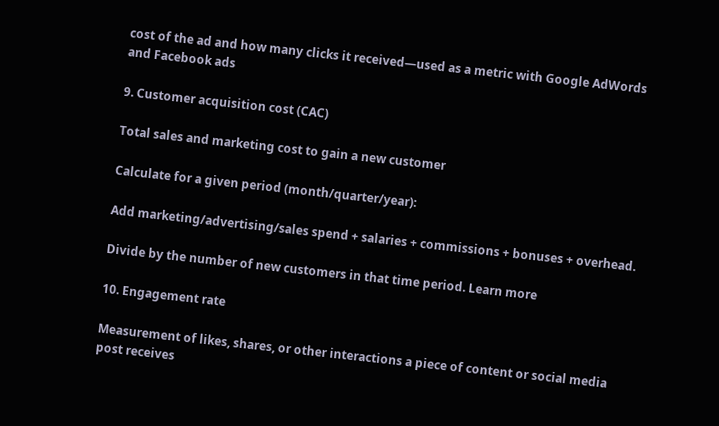cost of the ad and how many clicks it received—used as a metric with Google AdWords and Facebook ads

9. Customer acquisition cost (CAC)

Total sales and marketing cost to gain a new customer

Calculate for a given period (month/quarter/year):

Add marketing/advertising/sales spend + salaries + commissions + bonuses + overhead.

Divide by the number of new customers in that time period. Learn more

10. Engagement rate

Measurement of likes, shares, or other interactions a piece of content or social media post receives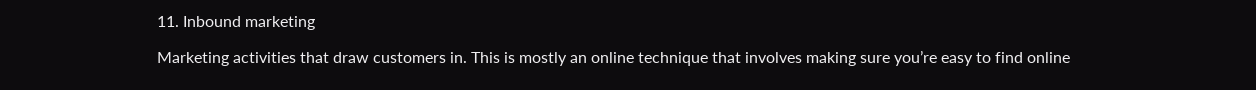11. Inbound marketing

Marketing activities that draw customers in. This is mostly an online technique that involves making sure you’re easy to find online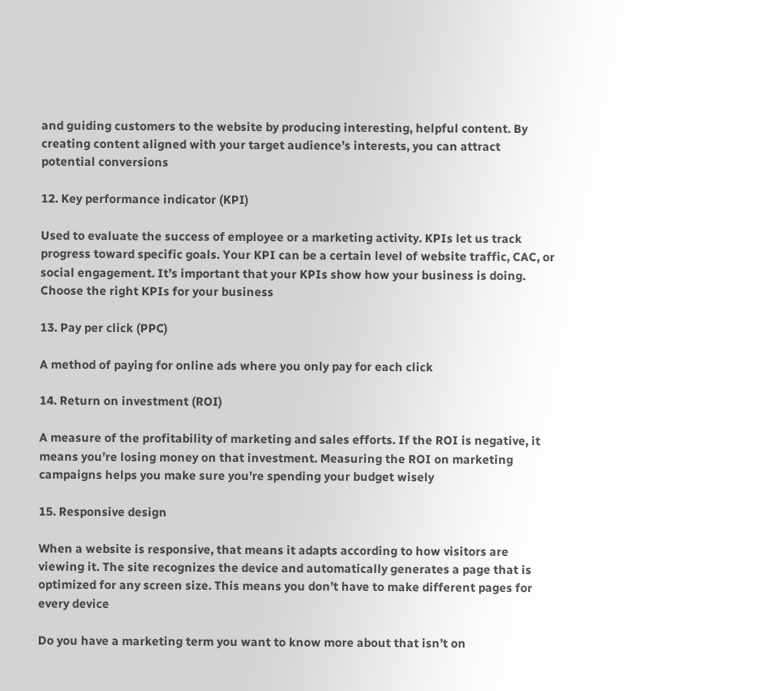and guiding customers to the website by producing interesting, helpful content. By creating content aligned with your target audience’s interests, you can attract potential conversions

12. Key performance indicator (KPI)

Used to evaluate the success of employee or a marketing activity. KPIs let us track progress toward specific goals. Your KPI can be a certain level of website traffic, CAC, or social engagement. It’s important that your KPIs show how your business is doing. Choose the right KPIs for your business

13. Pay per click (PPC)

A method of paying for online ads where you only pay for each click

14. Return on investment (ROI)

A measure of the profitability of marketing and sales efforts. If the ROI is negative, it means you’re losing money on that investment. Measuring the ROI on marketing campaigns helps you make sure you’re spending your budget wisely

15. Responsive design

When a website is responsive, that means it adapts according to how visitors are viewing it. The site recognizes the device and automatically generates a page that is optimized for any screen size. This means you don’t have to make different pages for every device

Do you have a marketing term you want to know more about that isn’t on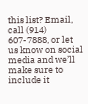this list? Email, call (914) 607-7888, or let us know on social media and we’ll make sure to include it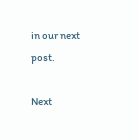in our next post.

Next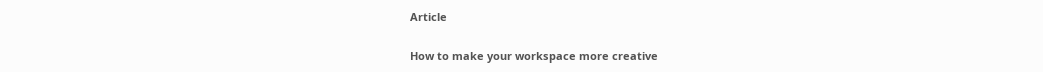Article

How to make your workspace more creative